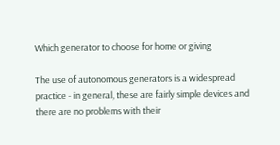Which generator to choose for home or giving

The use of autonomous generators is a widespread practice - in general, these are fairly simple devices and there are no problems with their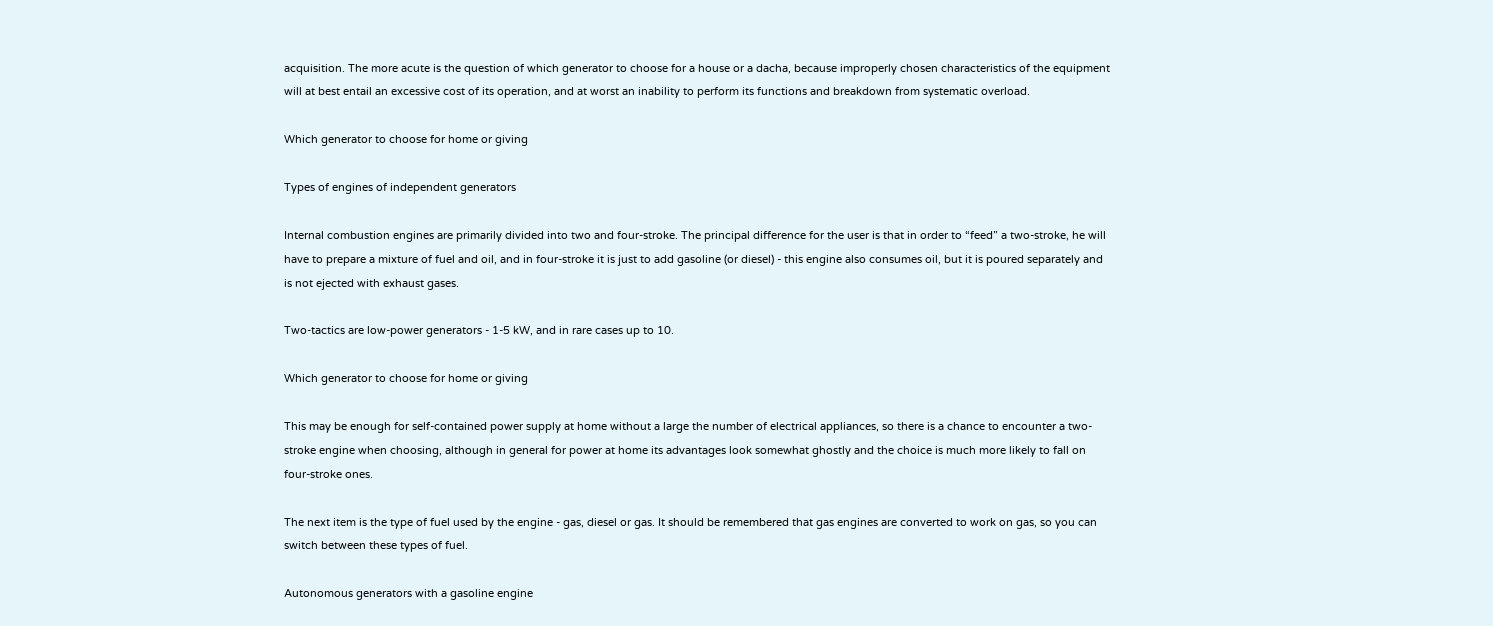acquisition. The more acute is the question of which generator to choose for a house or a dacha, because improperly chosen characteristics of the equipment will at best entail an excessive cost of its operation, and at worst an inability to perform its functions and breakdown from systematic overload.

Which generator to choose for home or giving

Types of engines of independent generators

Internal combustion engines are primarily divided into two and four-stroke. The principal difference for the user is that in order to “feed” a two-stroke, he will have to prepare a mixture of fuel and oil, and in four-stroke it is just to add gasoline (or diesel) - this engine also consumes oil, but it is poured separately and is not ejected with exhaust gases.

Two-tactics are low-power generators - 1-5 kW, and in rare cases up to 10.

Which generator to choose for home or giving

This may be enough for self-contained power supply at home without a large the number of electrical appliances, so there is a chance to encounter a two-stroke engine when choosing, although in general for power at home its advantages look somewhat ghostly and the choice is much more likely to fall on four-stroke ones.

The next item is the type of fuel used by the engine - gas, diesel or gas. It should be remembered that gas engines are converted to work on gas, so you can switch between these types of fuel.

Autonomous generators with a gasoline engine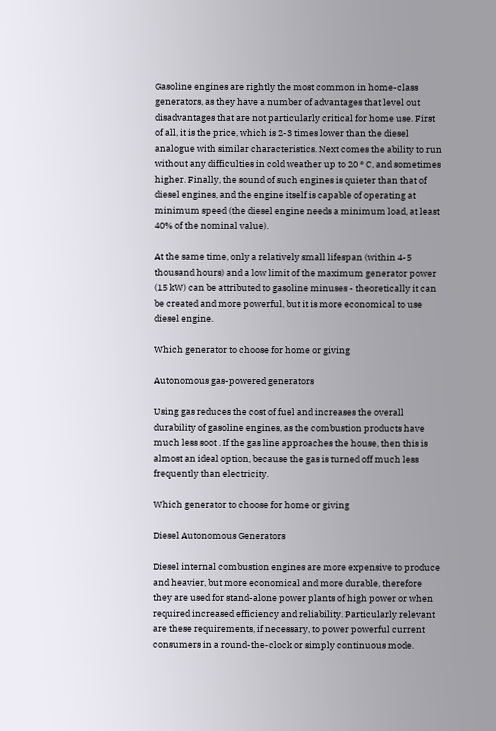Gasoline engines are rightly the most common in home-class generators, as they have a number of advantages that level out disadvantages that are not particularly critical for home use. First of all, it is the price, which is 2-3 times lower than the diesel analogue with similar characteristics. Next comes the ability to run without any difficulties in cold weather up to 20 ° C, and sometimes higher. Finally, the sound of such engines is quieter than that of diesel engines, and the engine itself is capable of operating at minimum speed (the diesel engine needs a minimum load, at least 40% of the nominal value).

At the same time, only a relatively small lifespan (within 4-5 thousand hours) and a low limit of the maximum generator power (15 kW) can be attributed to gasoline minuses - theoretically it can be created and more powerful, but it is more economical to use diesel engine.

Which generator to choose for home or giving

Autonomous gas-powered generators

Using gas reduces the cost of fuel and increases the overall durability of gasoline engines, as the combustion products have much less soot . If the gas line approaches the house, then this is almost an ideal option, because the gas is turned off much less frequently than electricity.

Which generator to choose for home or giving

Diesel Autonomous Generators

Diesel internal combustion engines are more expensive to produce and heavier, but more economical and more durable, therefore they are used for stand-alone power plants of high power or when required increased efficiency and reliability. Particularly relevant are these requirements, if necessary, to power powerful current consumers in a round-the-clock or simply continuous mode.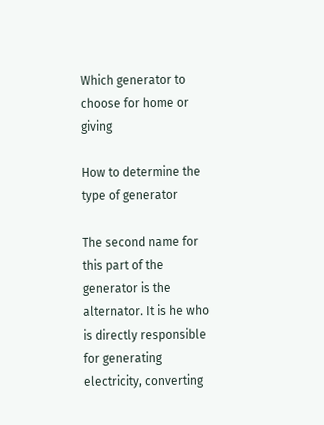Which generator to choose for home or giving

How to determine the type of generator

The second name for this part of the generator is the alternator. It is he who is directly responsible for generating electricity, converting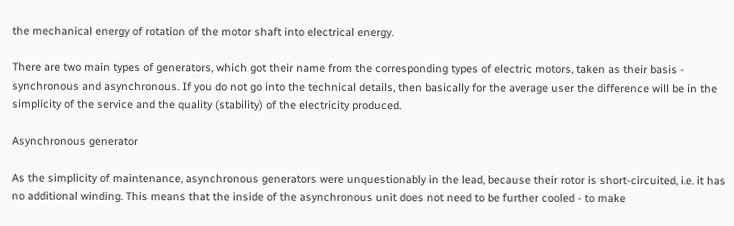the mechanical energy of rotation of the motor shaft into electrical energy.

There are two main types of generators, which got their name from the corresponding types of electric motors, taken as their basis - synchronous and asynchronous. If you do not go into the technical details, then basically for the average user the difference will be in the simplicity of the service and the quality (stability) of the electricity produced.

Asynchronous generator

As the simplicity of maintenance, asynchronous generators were unquestionably in the lead, because their rotor is short-circuited, i.e. it has no additional winding. This means that the inside of the asynchronous unit does not need to be further cooled - to make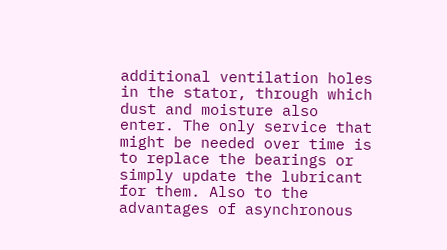additional ventilation holes in the stator, through which dust and moisture also enter. The only service that might be needed over time is to replace the bearings or simply update the lubricant for them. Also to the advantages of asynchronous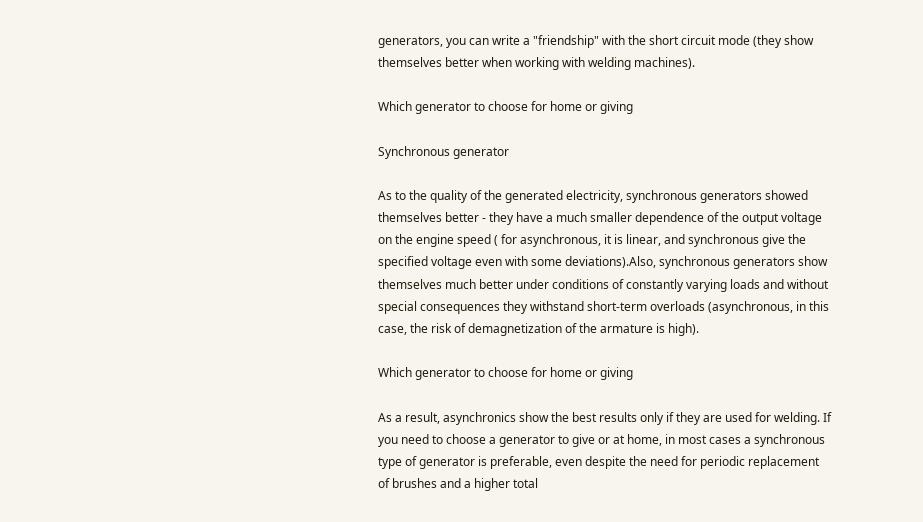generators, you can write a "friendship" with the short circuit mode (they show themselves better when working with welding machines).

Which generator to choose for home or giving

Synchronous generator

As to the quality of the generated electricity, synchronous generators showed themselves better - they have a much smaller dependence of the output voltage on the engine speed ( for asynchronous, it is linear, and synchronous give the specified voltage even with some deviations).Also, synchronous generators show themselves much better under conditions of constantly varying loads and without special consequences they withstand short-term overloads (asynchronous, in this case, the risk of demagnetization of the armature is high).

Which generator to choose for home or giving

As a result, asynchronics show the best results only if they are used for welding. If you need to choose a generator to give or at home, in most cases a synchronous type of generator is preferable, even despite the need for periodic replacement of brushes and a higher total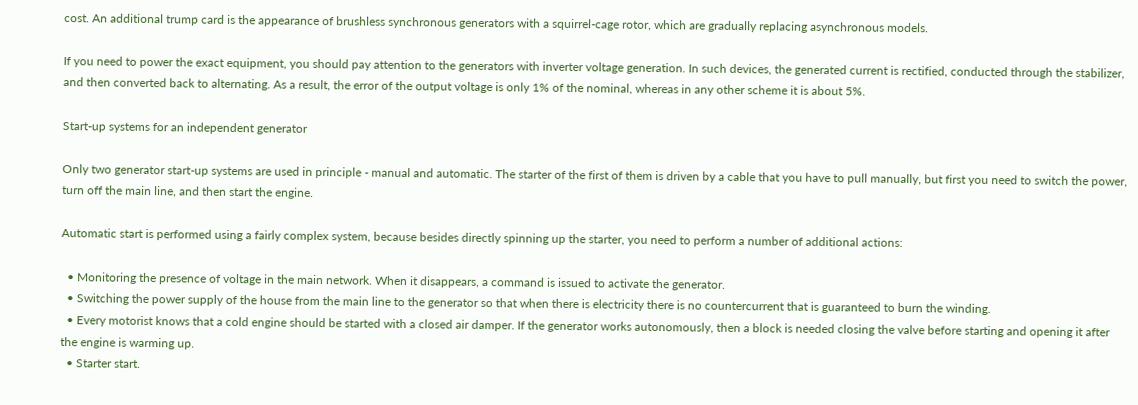cost. An additional trump card is the appearance of brushless synchronous generators with a squirrel-cage rotor, which are gradually replacing asynchronous models.

If you need to power the exact equipment, you should pay attention to the generators with inverter voltage generation. In such devices, the generated current is rectified, conducted through the stabilizer, and then converted back to alternating. As a result, the error of the output voltage is only 1% of the nominal, whereas in any other scheme it is about 5%.

Start-up systems for an independent generator

Only two generator start-up systems are used in principle - manual and automatic. The starter of the first of them is driven by a cable that you have to pull manually, but first you need to switch the power, turn off the main line, and then start the engine.

Automatic start is performed using a fairly complex system, because besides directly spinning up the starter, you need to perform a number of additional actions:

  • Monitoring the presence of voltage in the main network. When it disappears, a command is issued to activate the generator.
  • Switching the power supply of the house from the main line to the generator so that when there is electricity there is no countercurrent that is guaranteed to burn the winding.
  • Every motorist knows that a cold engine should be started with a closed air damper. If the generator works autonomously, then a block is needed closing the valve before starting and opening it after the engine is warming up.
  • Starter start.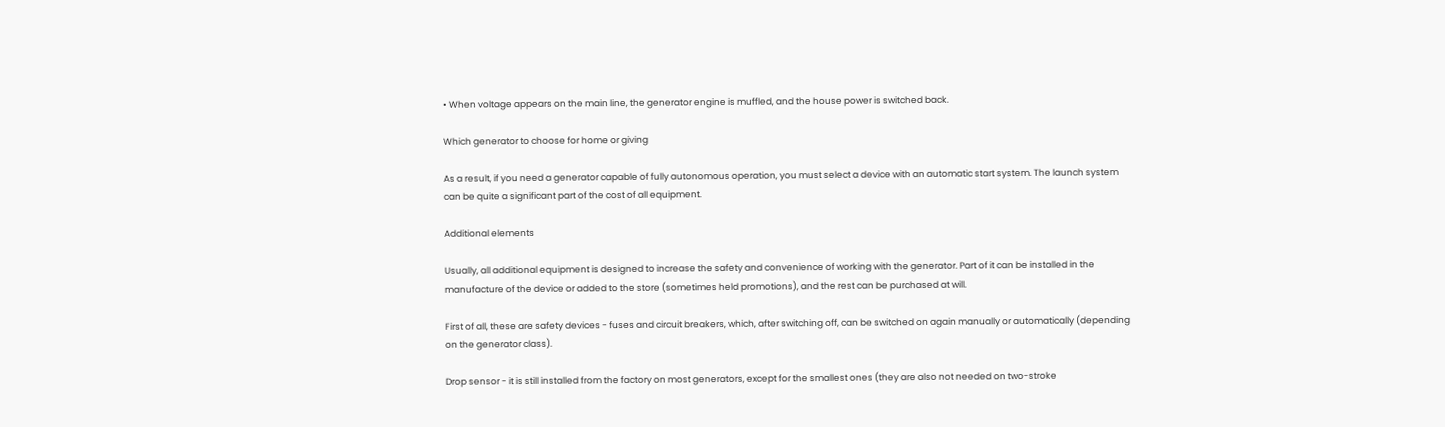• When voltage appears on the main line, the generator engine is muffled, and the house power is switched back.

Which generator to choose for home or giving

As a result, if you need a generator capable of fully autonomous operation, you must select a device with an automatic start system. The launch system can be quite a significant part of the cost of all equipment.

Additional elements

Usually, all additional equipment is designed to increase the safety and convenience of working with the generator. Part of it can be installed in the manufacture of the device or added to the store (sometimes held promotions), and the rest can be purchased at will.

First of all, these are safety devices - fuses and circuit breakers, which, after switching off, can be switched on again manually or automatically (depending on the generator class).

Drop sensor - it is still installed from the factory on most generators, except for the smallest ones (they are also not needed on two-stroke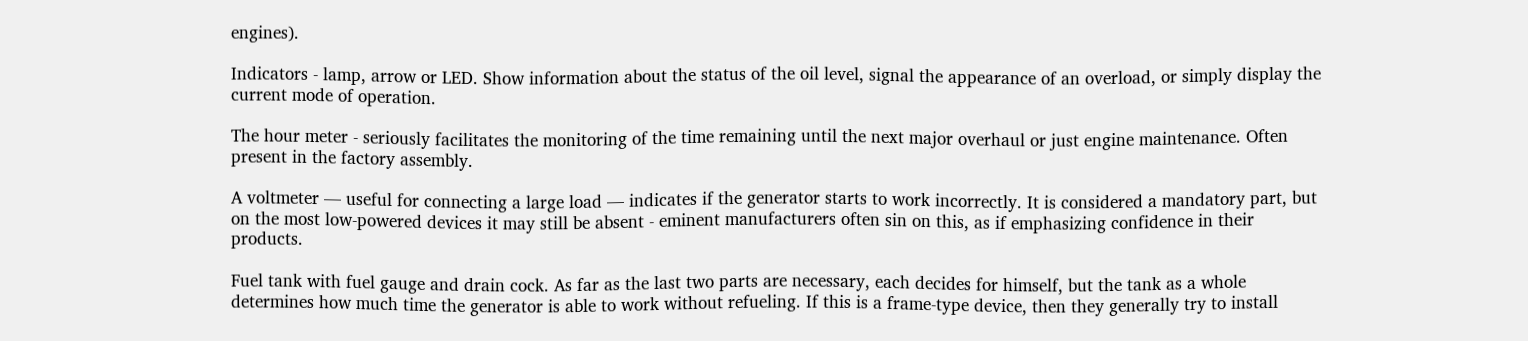engines).

Indicators - lamp, arrow or LED. Show information about the status of the oil level, signal the appearance of an overload, or simply display the current mode of operation.

The hour meter - seriously facilitates the monitoring of the time remaining until the next major overhaul or just engine maintenance. Often present in the factory assembly.

A voltmeter — useful for connecting a large load — indicates if the generator starts to work incorrectly. It is considered a mandatory part, but on the most low-powered devices it may still be absent - eminent manufacturers often sin on this, as if emphasizing confidence in their products.

Fuel tank with fuel gauge and drain cock. As far as the last two parts are necessary, each decides for himself, but the tank as a whole determines how much time the generator is able to work without refueling. If this is a frame-type device, then they generally try to install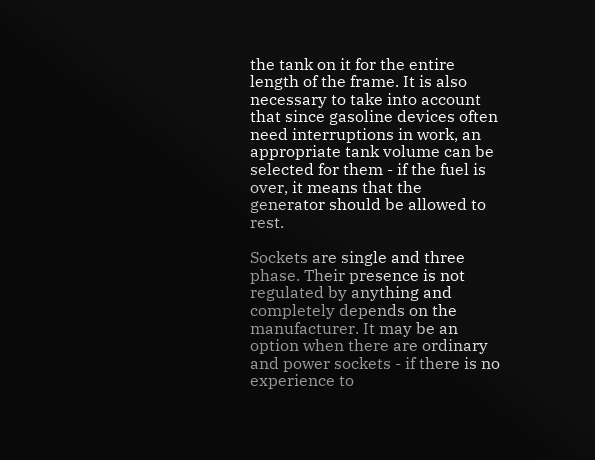the tank on it for the entire length of the frame. It is also necessary to take into account that since gasoline devices often need interruptions in work, an appropriate tank volume can be selected for them - if the fuel is over, it means that the generator should be allowed to rest.

Sockets are single and three phase. Their presence is not regulated by anything and completely depends on the manufacturer. It may be an option when there are ordinary and power sockets - if there is no experience to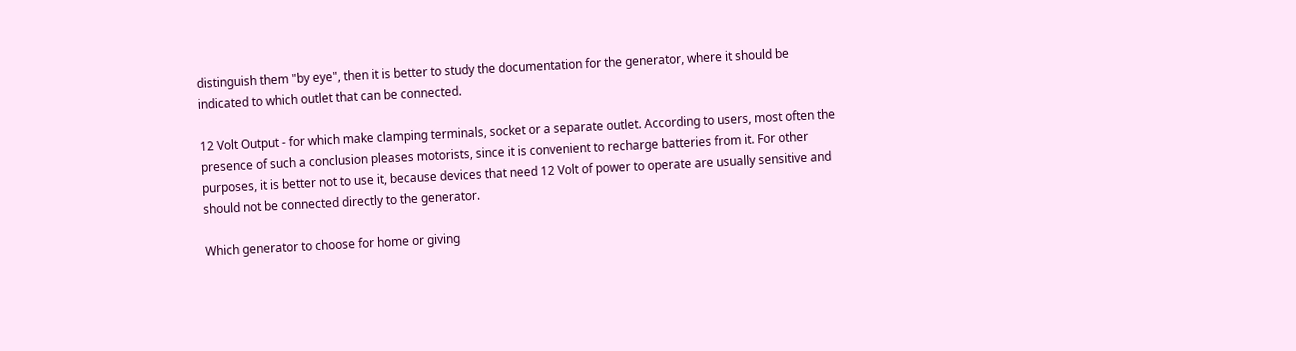distinguish them "by eye", then it is better to study the documentation for the generator, where it should be indicated to which outlet that can be connected.

12 Volt Output - for which make clamping terminals, socket or a separate outlet. According to users, most often the presence of such a conclusion pleases motorists, since it is convenient to recharge batteries from it. For other purposes, it is better not to use it, because devices that need 12 Volt of power to operate are usually sensitive and should not be connected directly to the generator.

Which generator to choose for home or giving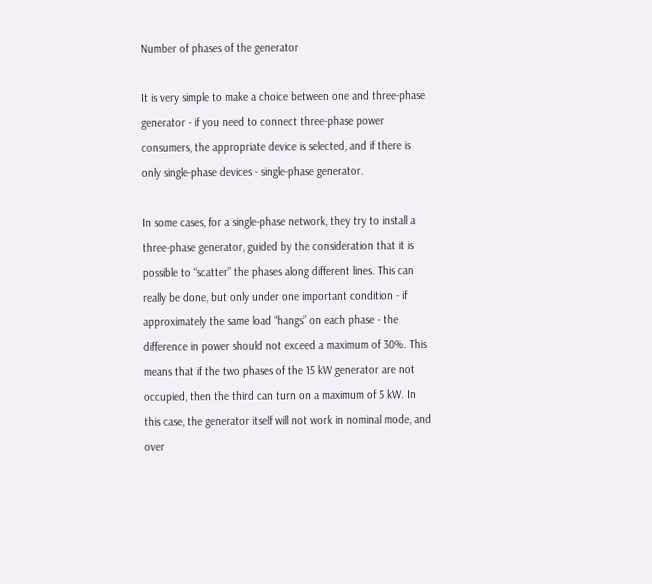Number of phases of the generator

It is very simple to make a choice between one and three-phase generator - if you need to connect three-phase power consumers, the appropriate device is selected, and if there is only single-phase devices - single-phase generator.

In some cases, for a single-phase network, they try to install a three-phase generator, guided by the consideration that it is possible to “scatter” the phases along different lines. This can really be done, but only under one important condition - if approximately the same load “hangs” on each phase - the difference in power should not exceed a maximum of 30%. This means that if the two phases of the 15 kW generator are not occupied, then the third can turn on a maximum of 5 kW. In this case, the generator itself will not work in nominal mode, and over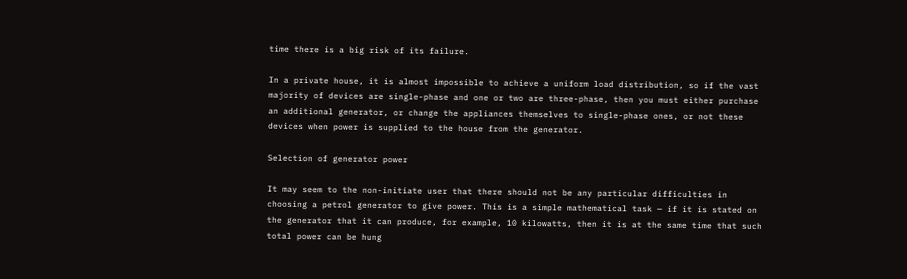time there is a big risk of its failure.

In a private house, it is almost impossible to achieve a uniform load distribution, so if the vast majority of devices are single-phase and one or two are three-phase, then you must either purchase an additional generator, or change the appliances themselves to single-phase ones, or not these devices when power is supplied to the house from the generator.

Selection of generator power

It may seem to the non-initiate user that there should not be any particular difficulties in choosing a petrol generator to give power. This is a simple mathematical task — if it is stated on the generator that it can produce, for example, 10 kilowatts, then it is at the same time that such total power can be hung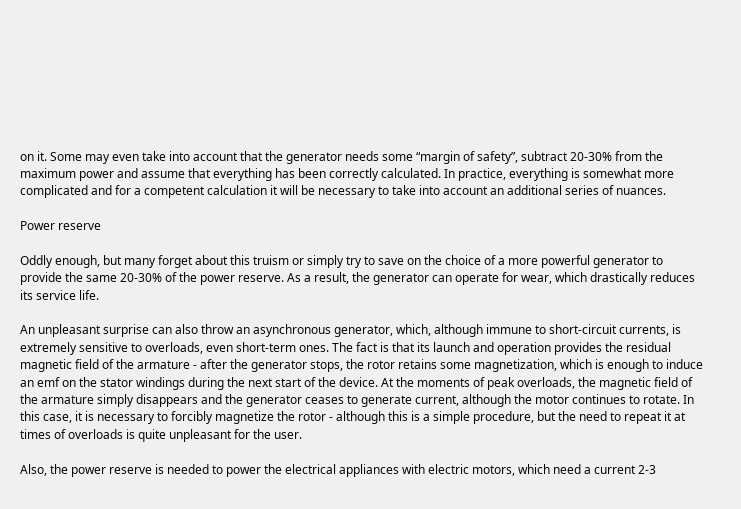on it. Some may even take into account that the generator needs some “margin of safety”, subtract 20-30% from the maximum power and assume that everything has been correctly calculated. In practice, everything is somewhat more complicated and for a competent calculation it will be necessary to take into account an additional series of nuances.

Power reserve

Oddly enough, but many forget about this truism or simply try to save on the choice of a more powerful generator to provide the same 20-30% of the power reserve. As a result, the generator can operate for wear, which drastically reduces its service life.

An unpleasant surprise can also throw an asynchronous generator, which, although immune to short-circuit currents, is extremely sensitive to overloads, even short-term ones. The fact is that its launch and operation provides the residual magnetic field of the armature - after the generator stops, the rotor retains some magnetization, which is enough to induce an emf on the stator windings during the next start of the device. At the moments of peak overloads, the magnetic field of the armature simply disappears and the generator ceases to generate current, although the motor continues to rotate. In this case, it is necessary to forcibly magnetize the rotor - although this is a simple procedure, but the need to repeat it at times of overloads is quite unpleasant for the user.

Also, the power reserve is needed to power the electrical appliances with electric motors, which need a current 2-3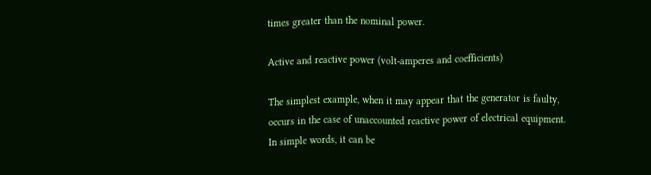times greater than the nominal power.

Active and reactive power (volt-amperes and coefficients)

The simplest example, when it may appear that the generator is faulty, occurs in the case of unaccounted reactive power of electrical equipment. In simple words, it can be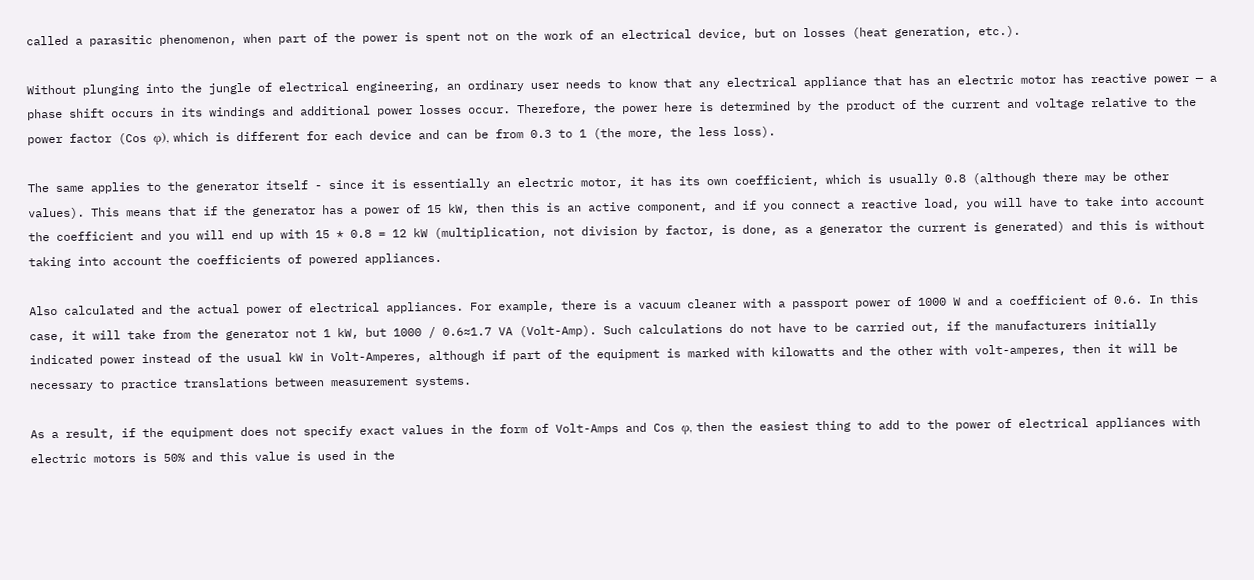called a parasitic phenomenon, when part of the power is spent not on the work of an electrical device, but on losses (heat generation, etc.).

Without plunging into the jungle of electrical engineering, an ordinary user needs to know that any electrical appliance that has an electric motor has reactive power — a phase shift occurs in its windings and additional power losses occur. Therefore, the power here is determined by the product of the current and voltage relative to the power factor (Cos φ), which is different for each device and can be from 0.3 to 1 (the more, the less loss).

The same applies to the generator itself - since it is essentially an electric motor, it has its own coefficient, which is usually 0.8 (although there may be other values). This means that if the generator has a power of 15 kW, then this is an active component, and if you connect a reactive load, you will have to take into account the coefficient and you will end up with 15 * 0.8 = 12 kW (multiplication, not division by factor, is done, as a generator the current is generated) and this is without taking into account the coefficients of powered appliances.

Also calculated and the actual power of electrical appliances. For example, there is a vacuum cleaner with a passport power of 1000 W and a coefficient of 0.6. In this case, it will take from the generator not 1 kW, but 1000 / 0.6≈1.7 VA (Volt-Amp). Such calculations do not have to be carried out, if the manufacturers initially indicated power instead of the usual kW in Volt-Amperes, although if part of the equipment is marked with kilowatts and the other with volt-amperes, then it will be necessary to practice translations between measurement systems.

As a result, if the equipment does not specify exact values in the form of Volt-Amps and Cos φ, then the easiest thing to add to the power of electrical appliances with electric motors is 50% and this value is used in the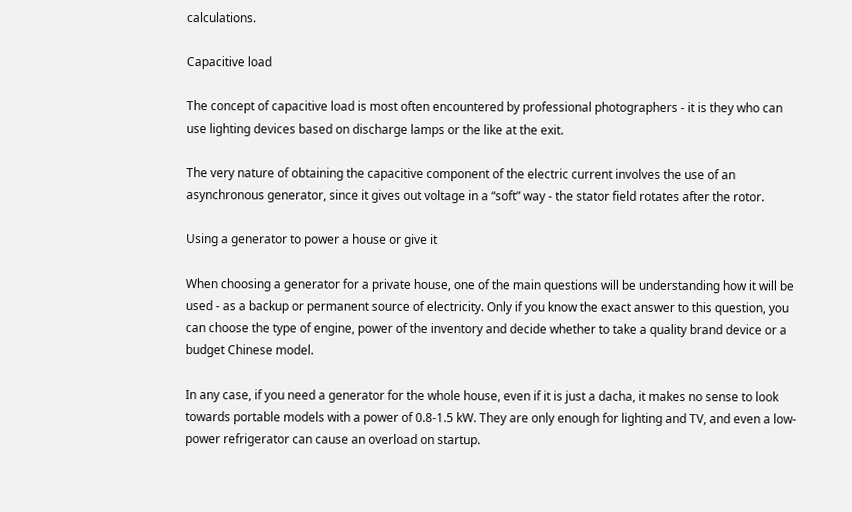calculations.

Capacitive load

The concept of capacitive load is most often encountered by professional photographers - it is they who can use lighting devices based on discharge lamps or the like at the exit.

The very nature of obtaining the capacitive component of the electric current involves the use of an asynchronous generator, since it gives out voltage in a “soft” way - the stator field rotates after the rotor.

Using a generator to power a house or give it

When choosing a generator for a private house, one of the main questions will be understanding how it will be used - as a backup or permanent source of electricity. Only if you know the exact answer to this question, you can choose the type of engine, power of the inventory and decide whether to take a quality brand device or a budget Chinese model.

In any case, if you need a generator for the whole house, even if it is just a dacha, it makes no sense to look towards portable models with a power of 0.8-1.5 kW. They are only enough for lighting and TV, and even a low-power refrigerator can cause an overload on startup.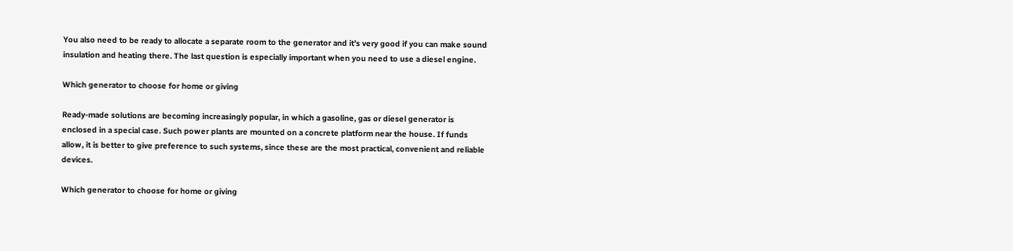You also need to be ready to allocate a separate room to the generator and it’s very good if you can make sound insulation and heating there. The last question is especially important when you need to use a diesel engine.

Which generator to choose for home or giving

Ready-made solutions are becoming increasingly popular, in which a gasoline, gas or diesel generator is enclosed in a special case. Such power plants are mounted on a concrete platform near the house. If funds allow, it is better to give preference to such systems, since these are the most practical, convenient and reliable devices.

Which generator to choose for home or giving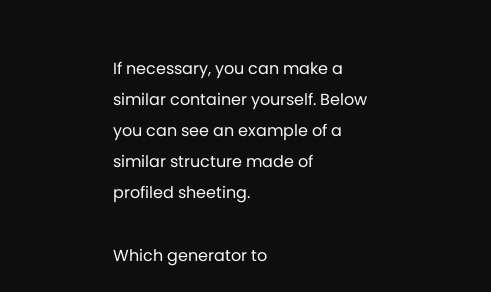If necessary, you can make a similar container yourself. Below you can see an example of a similar structure made of profiled sheeting.

Which generator to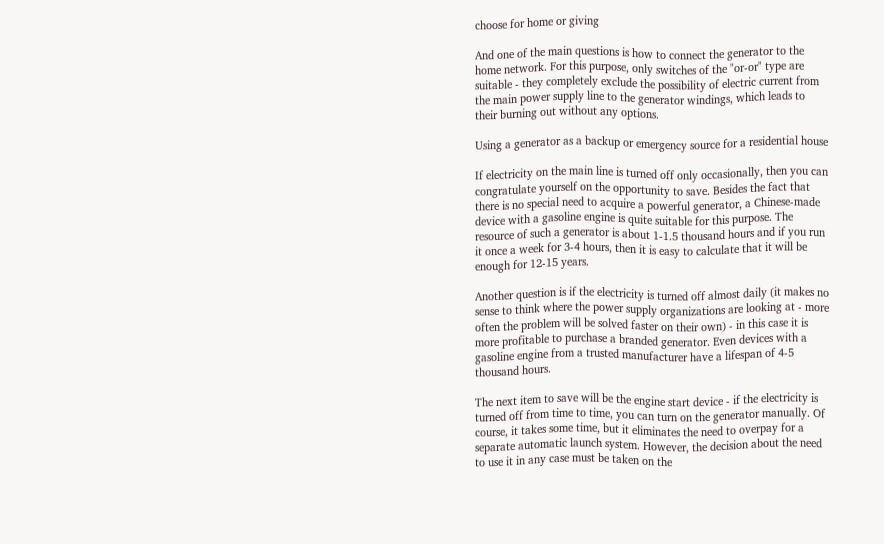choose for home or giving

And one of the main questions is how to connect the generator to the home network. For this purpose, only switches of the "or-or" type are suitable - they completely exclude the possibility of electric current from the main power supply line to the generator windings, which leads to their burning out without any options.

Using a generator as a backup or emergency source for a residential house

If electricity on the main line is turned off only occasionally, then you can congratulate yourself on the opportunity to save. Besides the fact that there is no special need to acquire a powerful generator, a Chinese-made device with a gasoline engine is quite suitable for this purpose. The resource of such a generator is about 1-1.5 thousand hours and if you run it once a week for 3-4 hours, then it is easy to calculate that it will be enough for 12-15 years.

Another question is if the electricity is turned off almost daily (it makes no sense to think where the power supply organizations are looking at - more often the problem will be solved faster on their own) - in this case it is more profitable to purchase a branded generator. Even devices with a gasoline engine from a trusted manufacturer have a lifespan of 4-5 thousand hours.

The next item to save will be the engine start device - if the electricity is turned off from time to time, you can turn on the generator manually. Of course, it takes some time, but it eliminates the need to overpay for a separate automatic launch system. However, the decision about the need to use it in any case must be taken on the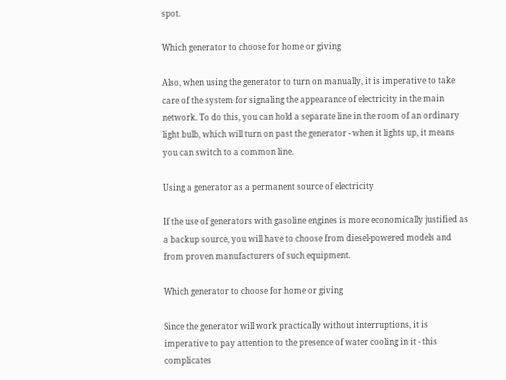spot.

Which generator to choose for home or giving

Also, when using the generator to turn on manually, it is imperative to take care of the system for signaling the appearance of electricity in the main network. To do this, you can hold a separate line in the room of an ordinary light bulb, which will turn on past the generator - when it lights up, it means you can switch to a common line.

Using a generator as a permanent source of electricity

If the use of generators with gasoline engines is more economically justified as a backup source, you will have to choose from diesel-powered models and from proven manufacturers of such equipment.

Which generator to choose for home or giving

Since the generator will work practically without interruptions, it is imperative to pay attention to the presence of water cooling in it - this complicates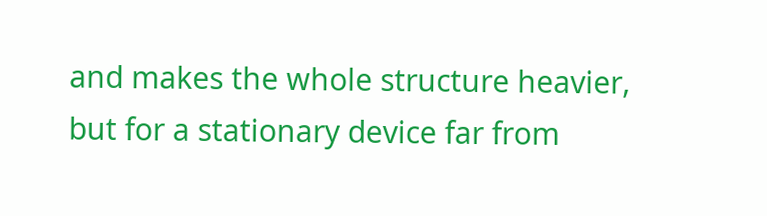and makes the whole structure heavier, but for a stationary device far from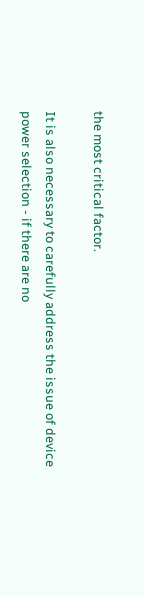the most critical factor.

It is also necessary to carefully address the issue of device power selection - if there are no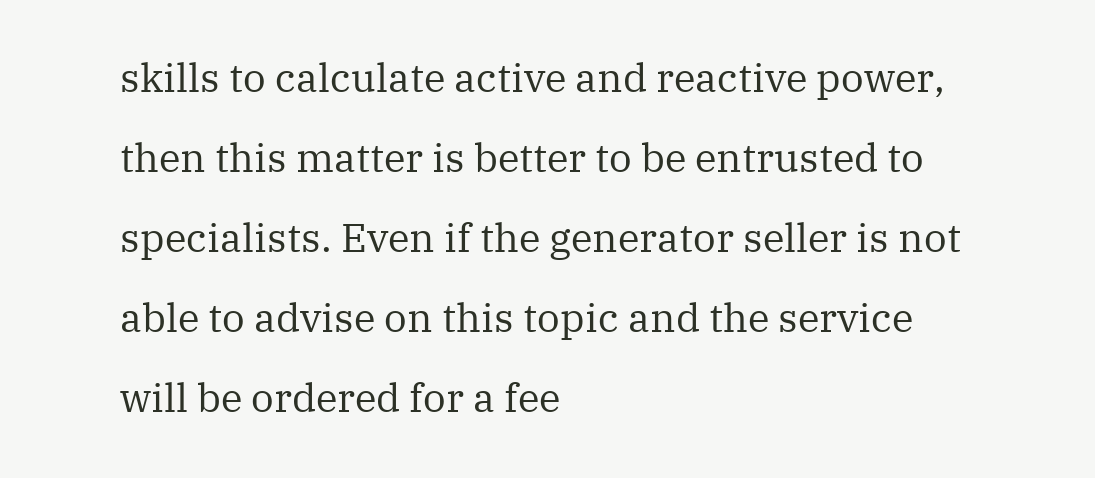skills to calculate active and reactive power, then this matter is better to be entrusted to specialists. Even if the generator seller is not able to advise on this topic and the service will be ordered for a fee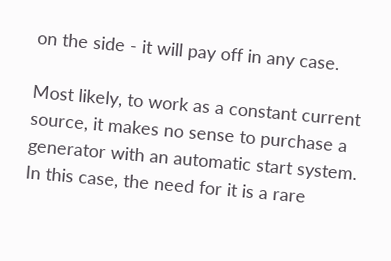on the side - it will pay off in any case.

Most likely, to work as a constant current source, it makes no sense to purchase a generator with an automatic start system. In this case, the need for it is a rare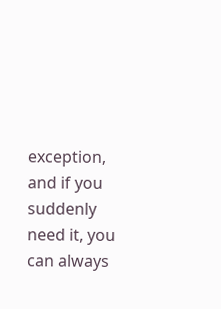exception, and if you suddenly need it, you can always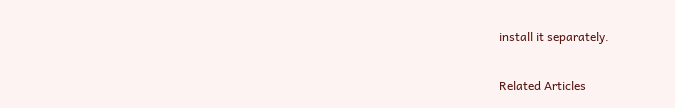install it separately.


Related Articles